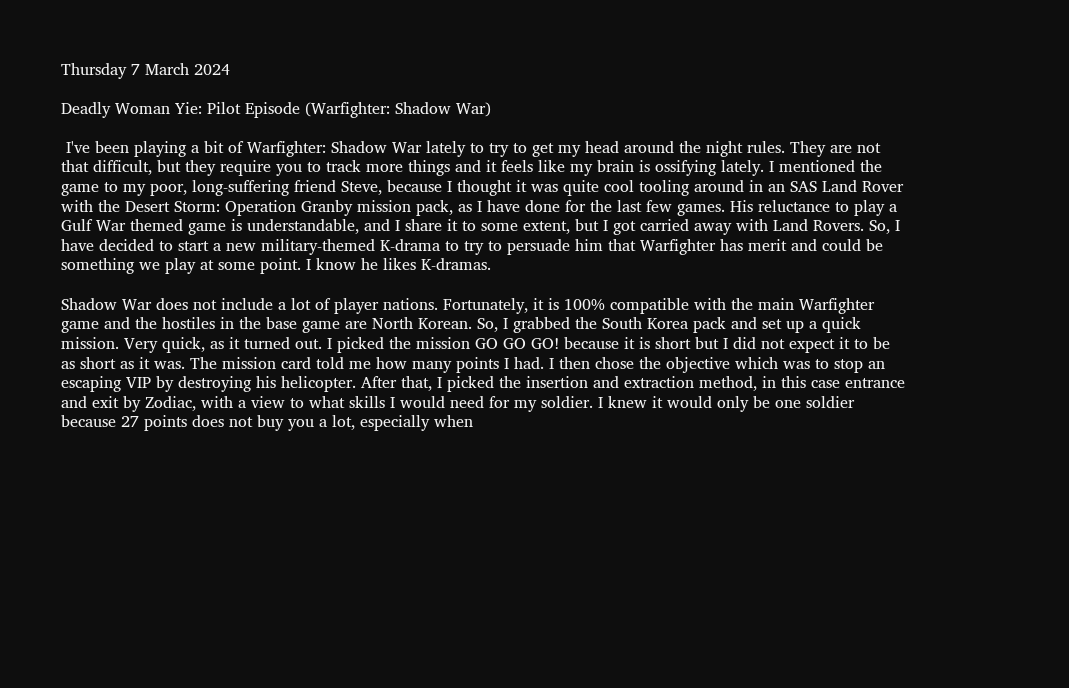Thursday 7 March 2024

Deadly Woman Yie: Pilot Episode (Warfighter: Shadow War)

 I've been playing a bit of Warfighter: Shadow War lately to try to get my head around the night rules. They are not that difficult, but they require you to track more things and it feels like my brain is ossifying lately. I mentioned the game to my poor, long-suffering friend Steve, because I thought it was quite cool tooling around in an SAS Land Rover with the Desert Storm: Operation Granby mission pack, as I have done for the last few games. His reluctance to play a Gulf War themed game is understandable, and I share it to some extent, but I got carried away with Land Rovers. So, I have decided to start a new military-themed K-drama to try to persuade him that Warfighter has merit and could be something we play at some point. I know he likes K-dramas.

Shadow War does not include a lot of player nations. Fortunately, it is 100% compatible with the main Warfighter game and the hostiles in the base game are North Korean. So, I grabbed the South Korea pack and set up a quick mission. Very quick, as it turned out. I picked the mission GO GO GO! because it is short but I did not expect it to be as short as it was. The mission card told me how many points I had. I then chose the objective which was to stop an escaping VIP by destroying his helicopter. After that, I picked the insertion and extraction method, in this case entrance and exit by Zodiac, with a view to what skills I would need for my soldier. I knew it would only be one soldier because 27 points does not buy you a lot, especially when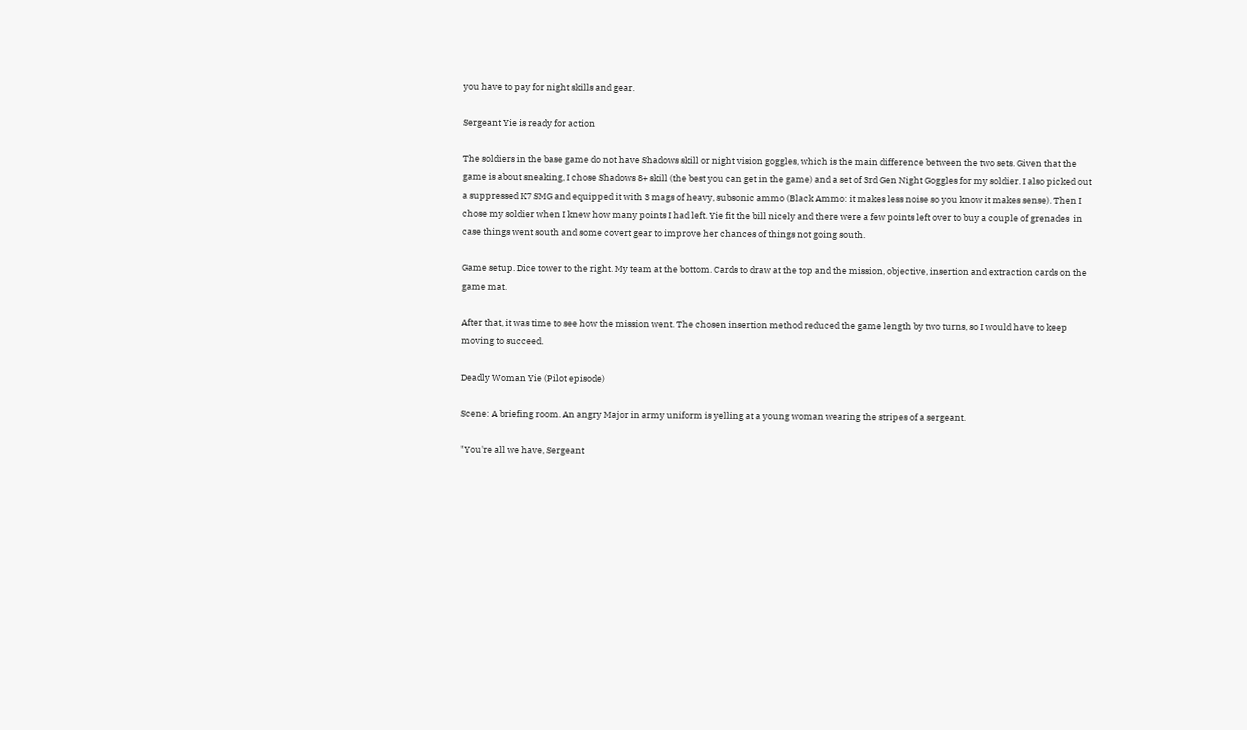you have to pay for night skills and gear.

Sergeant Yie is ready for action

The soldiers in the base game do not have Shadows skill or night vision goggles, which is the main difference between the two sets. Given that the game is about sneaking, I chose Shadows 8+ skill (the best you can get in the game) and a set of 3rd Gen Night Goggles for my soldier. I also picked out a suppressed K7 SMG and equipped it with 3 mags of heavy, subsonic ammo (Black Ammo: it makes less noise so you know it makes sense). Then I chose my soldier when I knew how many points I had left. Yie fit the bill nicely and there were a few points left over to buy a couple of grenades  in case things went south and some covert gear to improve her chances of things not going south.

Game setup. Dice tower to the right. My team at the bottom. Cards to draw at the top and the mission, objective, insertion and extraction cards on the game mat.

After that, it was time to see how the mission went. The chosen insertion method reduced the game length by two turns, so I would have to keep moving to succeed.

Deadly Woman Yie (Pilot episode)

Scene: A briefing room. An angry Major in army uniform is yelling at a young woman wearing the stripes of a sergeant.

"You're all we have, Sergeant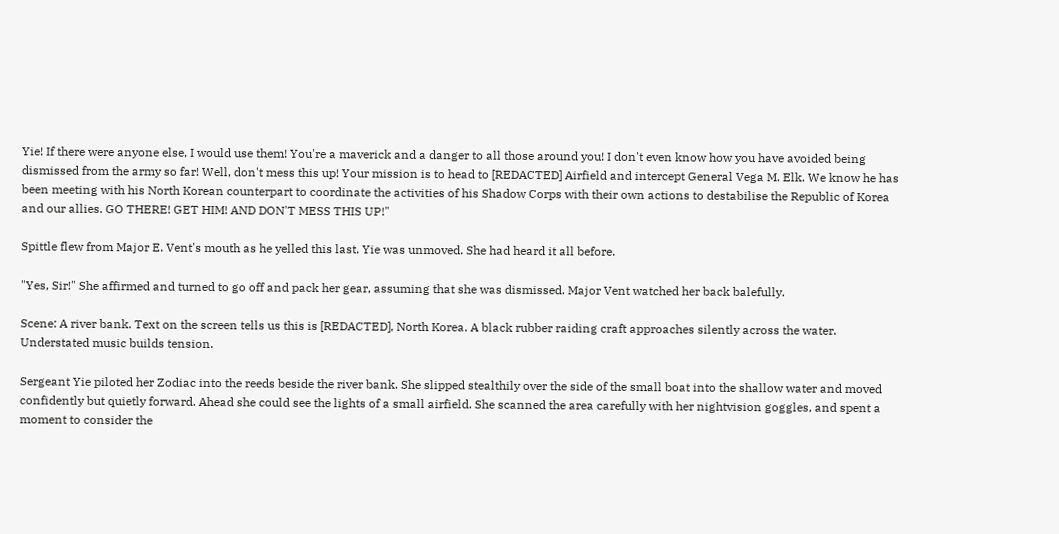Yie! If there were anyone else, I would use them! You're a maverick and a danger to all those around you! I don't even know how you have avoided being dismissed from the army so far! Well, don't mess this up! Your mission is to head to [REDACTED] Airfield and intercept General Vega M. Elk. We know he has been meeting with his North Korean counterpart to coordinate the activities of his Shadow Corps with their own actions to destabilise the Republic of Korea and our allies. GO THERE! GET HIM! AND DON'T MESS THIS UP!"

Spittle flew from Major E. Vent's mouth as he yelled this last. Yie was unmoved. She had heard it all before.

"Yes, Sir!" She affirmed and turned to go off and pack her gear, assuming that she was dismissed. Major Vent watched her back balefully.

Scene: A river bank. Text on the screen tells us this is [REDACTED], North Korea. A black rubber raiding craft approaches silently across the water. Understated music builds tension.

Sergeant Yie piloted her Zodiac into the reeds beside the river bank. She slipped stealthily over the side of the small boat into the shallow water and moved confidently but quietly forward. Ahead she could see the lights of a small airfield. She scanned the area carefully with her nightvision goggles, and spent a moment to consider the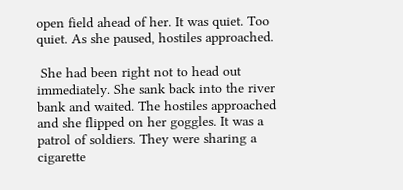open field ahead of her. It was quiet. Too quiet. As she paused, hostiles approached.

 She had been right not to head out immediately. She sank back into the river bank and waited. The hostiles approached and she flipped on her goggles. It was a patrol of soldiers. They were sharing a cigarette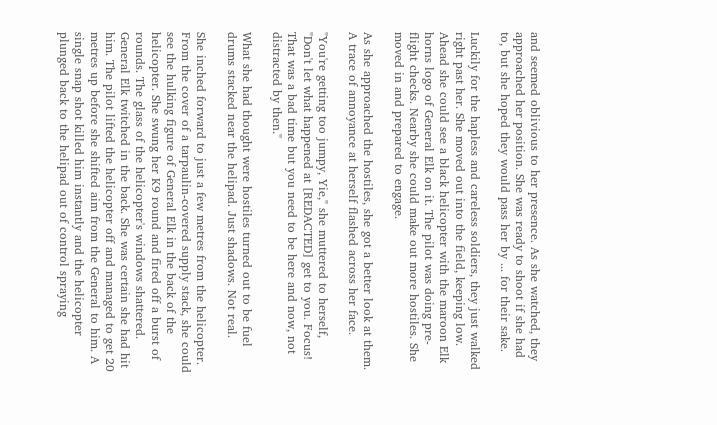and seemed oblivious to her presence. As she watched, they approached her position. She was ready to shoot if she had to, but she hoped they would pass her by ... for their sake.

Luckily for the hapless and careless soldiers, they just walked right past her. She moved out into the field, keeping low. Ahead she could see a black helicopter with the maroon Elk horns logo of General Elk on it. The pilot was doing pre-flight checks. Nearby she could make out more hostiles. She moved in and prepared to engage.

As she approached the hostiles, she got a better look at them. A trace of annoyance at herself flashed across her face.

"You're getting too jumpy, Yie," she muttered to herself, "Don't let what happened at [REDACTED] get to you. Focus! That was a bad time but you need to be here and now, not distracted by then."

What she had thought were hostiles turned out to be fuel drums stacked near the helipad. Just shadows. Not real.

She inched forward to just a few metres from the helicopter. From the cover of a tarpaulin-covered supply stack, she could see the hulking figure of General Elk in the back of the helicopter. She swung her K9 round and fired off a burst of rounds. The glass of the helicopter's windows shattered. General Elk twitched in the back. She was certain she had hit him. The pilot lifted the helicopter off and managed to get 20 metres up before she shifted aim from the General to him. A single snap shot killed him instantly and the helicopter plunged back to the helipad out of control spraying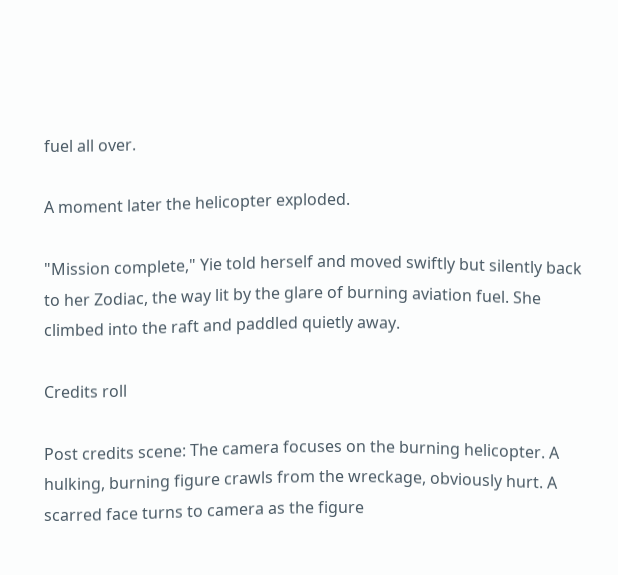fuel all over.

A moment later the helicopter exploded.

"Mission complete," Yie told herself and moved swiftly but silently back to her Zodiac, the way lit by the glare of burning aviation fuel. She climbed into the raft and paddled quietly away.

Credits roll

Post credits scene: The camera focuses on the burning helicopter. A hulking, burning figure crawls from the wreckage, obviously hurt. A scarred face turns to camera as the figure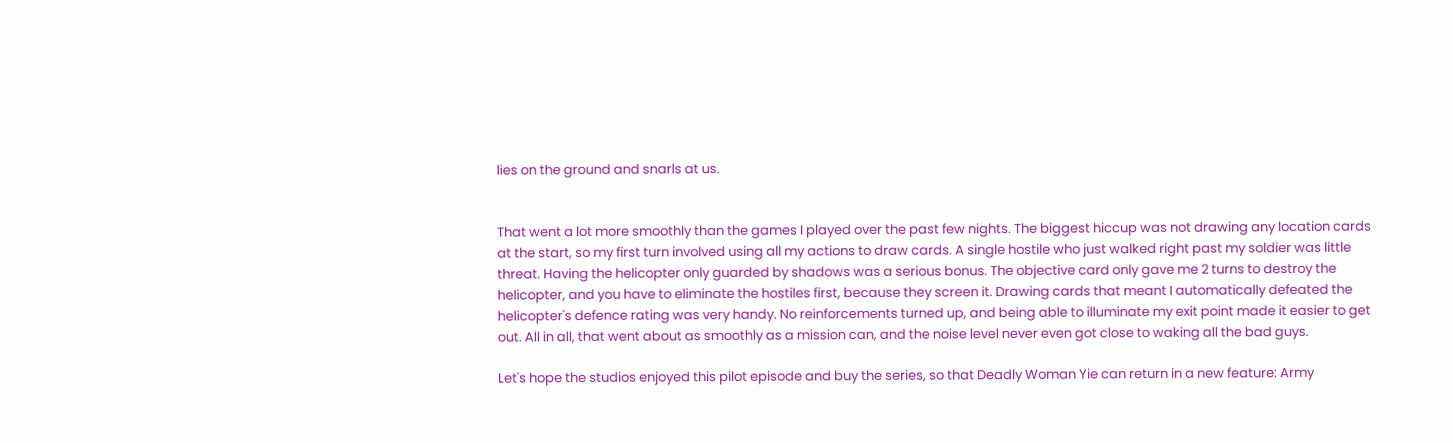lies on the ground and snarls at us.


That went a lot more smoothly than the games I played over the past few nights. The biggest hiccup was not drawing any location cards at the start, so my first turn involved using all my actions to draw cards. A single hostile who just walked right past my soldier was little threat. Having the helicopter only guarded by shadows was a serious bonus. The objective card only gave me 2 turns to destroy the helicopter, and you have to eliminate the hostiles first, because they screen it. Drawing cards that meant I automatically defeated the helicopter's defence rating was very handy. No reinforcements turned up, and being able to illuminate my exit point made it easier to get out. All in all, that went about as smoothly as a mission can, and the noise level never even got close to waking all the bad guys.

Let's hope the studios enjoyed this pilot episode and buy the series, so that Deadly Woman Yie can return in a new feature: Army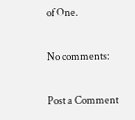of One.

No comments:

Post a Comment